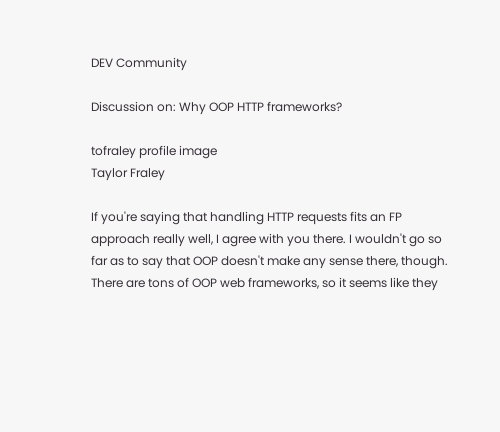DEV Community

Discussion on: Why OOP HTTP frameworks?

tofraley profile image
Taylor Fraley

If you're saying that handling HTTP requests fits an FP approach really well, I agree with you there. I wouldn't go so far as to say that OOP doesn't make any sense there, though. There are tons of OOP web frameworks, so it seems like they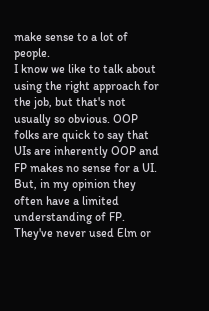make sense to a lot of people.
I know we like to talk about using the right approach for the job, but that's not usually so obvious. OOP folks are quick to say that UIs are inherently OOP and FP makes no sense for a UI. But, in my opinion they often have a limited understanding of FP. They've never used Elm or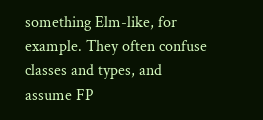something Elm-like, for example. They often confuse classes and types, and assume FP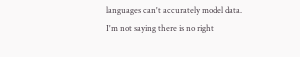languages can't accurately model data.
I'm not saying there is no right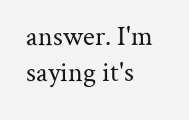answer. I'm saying it's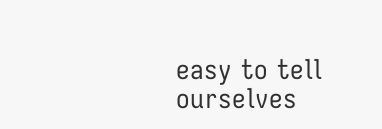easy to tell ourselves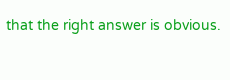that the right answer is obvious.